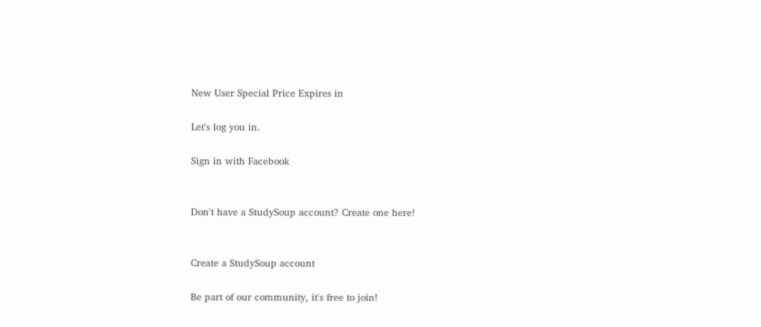New User Special Price Expires in

Let's log you in.

Sign in with Facebook


Don't have a StudySoup account? Create one here!


Create a StudySoup account

Be part of our community, it's free to join!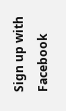Sign up with Facebook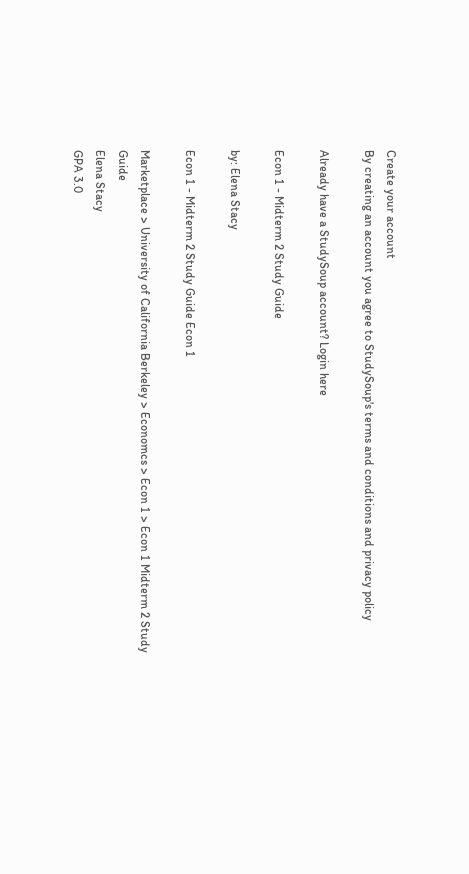Create your account
By creating an account you agree to StudySoup's terms and conditions and privacy policy

Already have a StudySoup account? Login here

Econ 1 - Midterm 2 Study Guide

by: Elena Stacy

Econ 1 - Midterm 2 Study Guide Econ 1

Marketplace > University of California Berkeley > Economcs > Econ 1 > Econ 1 Midterm 2 Study Guide
Elena Stacy
GPA 3.0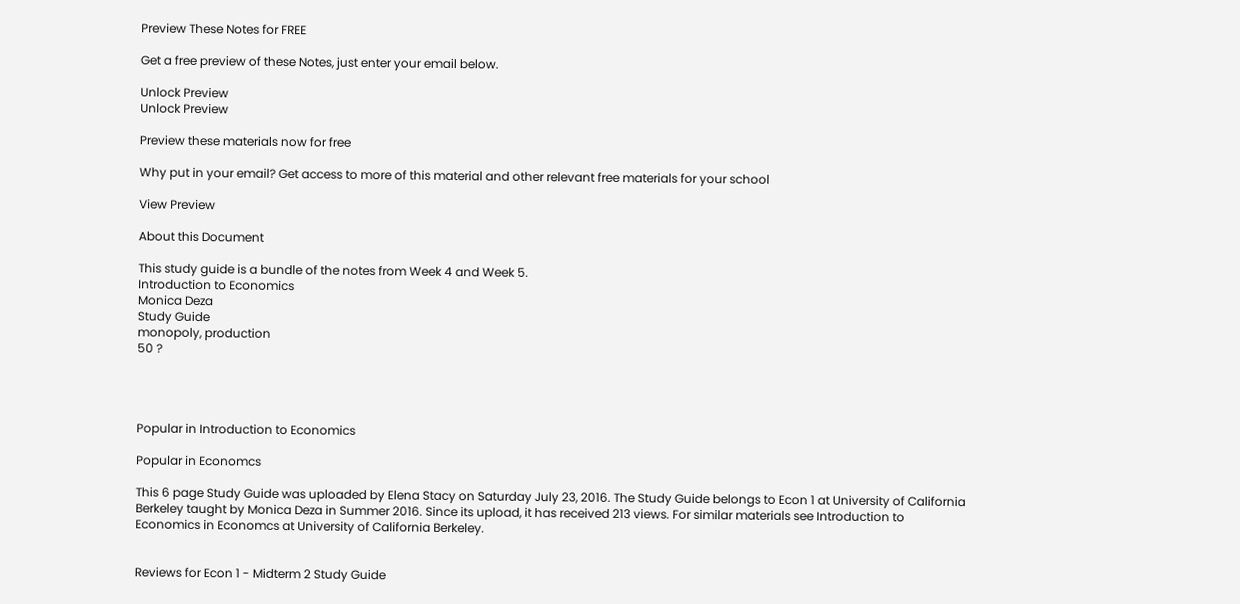Preview These Notes for FREE

Get a free preview of these Notes, just enter your email below.

Unlock Preview
Unlock Preview

Preview these materials now for free

Why put in your email? Get access to more of this material and other relevant free materials for your school

View Preview

About this Document

This study guide is a bundle of the notes from Week 4 and Week 5.
Introduction to Economics
Monica Deza
Study Guide
monopoly, production
50 ?




Popular in Introduction to Economics

Popular in Economcs

This 6 page Study Guide was uploaded by Elena Stacy on Saturday July 23, 2016. The Study Guide belongs to Econ 1 at University of California Berkeley taught by Monica Deza in Summer 2016. Since its upload, it has received 213 views. For similar materials see Introduction to Economics in Economcs at University of California Berkeley.


Reviews for Econ 1 - Midterm 2 Study Guide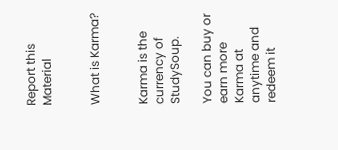Report this Material


What is Karma?


Karma is the currency of StudySoup.

You can buy or earn more Karma at anytime and redeem it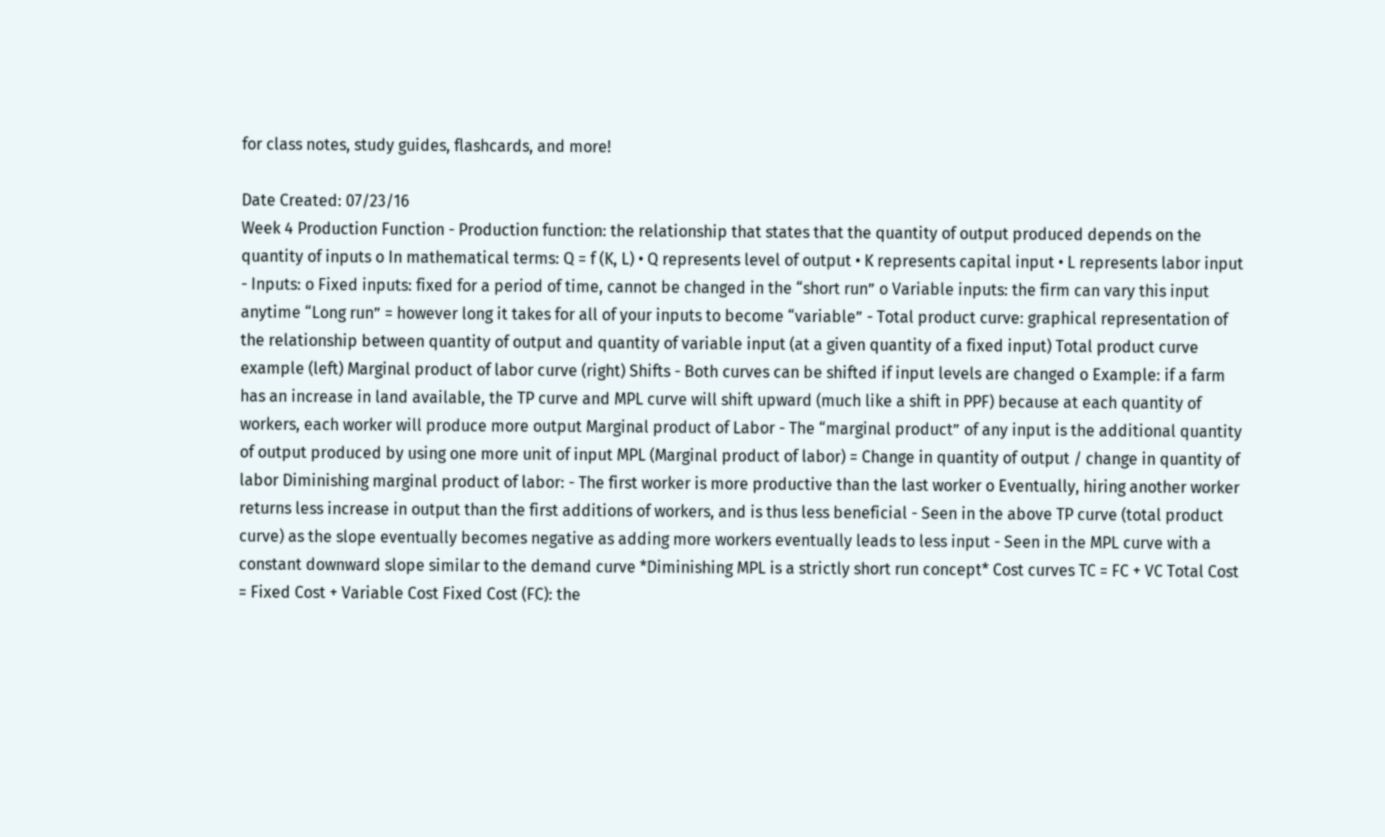for class notes, study guides, flashcards, and more!

Date Created: 07/23/16
Week 4 Production Function - Production function: the relationship that states that the quantity of output produced depends on the quantity of inputs o In mathematical terms: Q = f (K, L) • Q represents level of output • K represents capital input • L represents labor input - Inputs: o Fixed inputs: fixed for a period of time, cannot be changed in the “short run” o Variable inputs: the firm can vary this input anytime “Long run” = however long it takes for all of your inputs to become “variable” - Total product curve: graphical representation of the relationship between quantity of output and quantity of variable input (at a given quantity of a fixed input) Total product curve example (left) Marginal product of labor curve (right) Shifts - Both curves can be shifted if input levels are changed o Example: if a farm has an increase in land available, the TP curve and MPL curve will shift upward (much like a shift in PPF) because at each quantity of workers, each worker will produce more output Marginal product of Labor - The “marginal product” of any input is the additional quantity of output produced by using one more unit of input MPL (Marginal product of labor) = Change in quantity of output / change in quantity of labor Diminishing marginal product of labor: - The first worker is more productive than the last worker o Eventually, hiring another worker returns less increase in output than the first additions of workers, and is thus less beneficial - Seen in the above TP curve (total product curve) as the slope eventually becomes negative as adding more workers eventually leads to less input - Seen in the MPL curve with a constant downward slope similar to the demand curve *Diminishing MPL is a strictly short run concept* Cost curves TC = FC + VC Total Cost = Fixed Cost + Variable Cost Fixed Cost (FC): the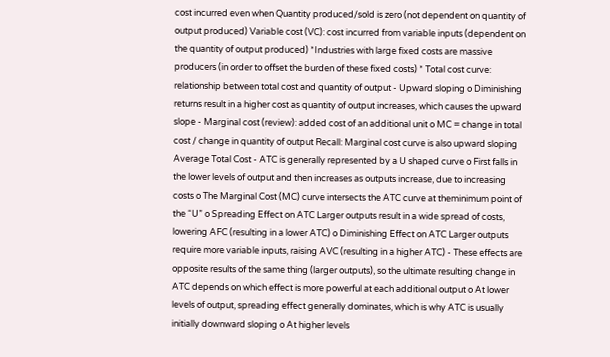cost incurred even when Quantity produced/sold is zero (not dependent on quantity of output produced) Variable cost (VC): cost incurred from variable inputs (dependent on the quantity of output produced) *Industries with large fixed costs are massive producers (in order to offset the burden of these fixed costs) * Total cost curve: relationship between total cost and quantity of output - Upward sloping o Diminishing returns result in a higher cost as quantity of output increases, which causes the upward slope - Marginal cost (review): added cost of an additional unit o MC = change in total cost / change in quantity of output Recall: Marginal cost curve is also upward sloping Average Total Cost - ATC is generally represented by a U shaped curve o First falls in the lower levels of output and then increases as outputs increase, due to increasing costs o The Marginal Cost (MC) curve intersects the ATC curve at theminimum point of the “U” o Spreading Effect on ATC Larger outputs result in a wide spread of costs, lowering AFC (resulting in a lower ATC) o Diminishing Effect on ATC Larger outputs require more variable inputs, raising AVC (resulting in a higher ATC) - These effects are opposite results of the same thing (larger outputs), so the ultimate resulting change in ATC depends on which effect is more powerful at each additional output o At lower levels of output, spreading effect generally dominates, which is why ATC is usually initially downward sloping o At higher levels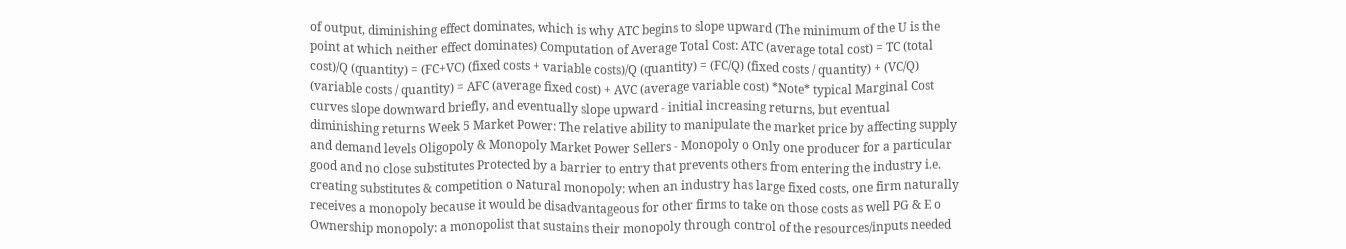of output, diminishing effect dominates, which is why ATC begins to slope upward (The minimum of the U is the point at which neither effect dominates) Computation of Average Total Cost: ATC (average total cost) = TC (total cost)/Q (quantity) = (FC+VC) (fixed costs + variable costs)/Q (quantity) = (FC/Q) (fixed costs / quantity) + (VC/Q) (variable costs / quantity) = AFC (average fixed cost) + AVC (average variable cost) *Note* typical Marginal Cost curves slope downward briefly, and eventually slope upward - initial increasing returns, but eventual diminishing returns Week 5 Market Power: The relative ability to manipulate the market price by affecting supply and demand levels Oligopoly & Monopoly Market Power Sellers - Monopoly o Only one producer for a particular good and no close substitutes Protected by a barrier to entry that prevents others from entering the industry i.e. creating substitutes & competition o Natural monopoly: when an industry has large fixed costs, one firm naturally receives a monopoly because it would be disadvantageous for other firms to take on those costs as well PG & E o Ownership monopoly: a monopolist that sustains their monopoly through control of the resources/inputs needed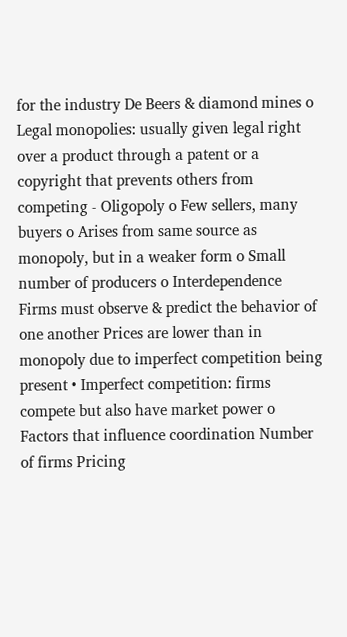for the industry De Beers & diamond mines o Legal monopolies: usually given legal right over a product through a patent or a copyright that prevents others from competing - Oligopoly o Few sellers, many buyers o Arises from same source as monopoly, but in a weaker form o Small number of producers o Interdependence Firms must observe & predict the behavior of one another Prices are lower than in monopoly due to imperfect competition being present • Imperfect competition: firms compete but also have market power o Factors that influence coordination Number of firms Pricing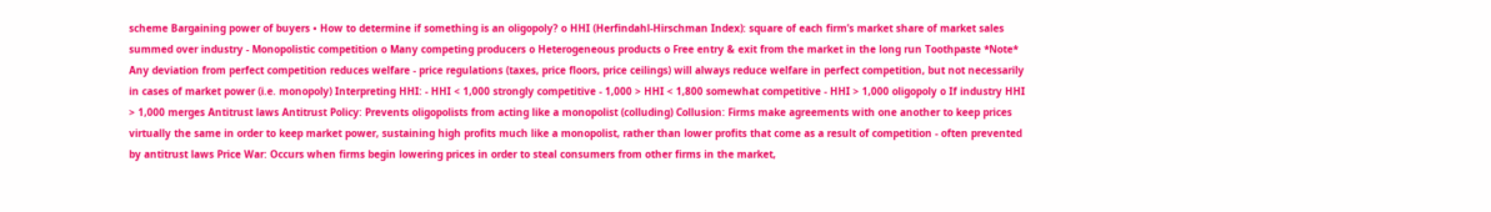scheme Bargaining power of buyers • How to determine if something is an oligopoly? o HHI (Herfindahl-Hirschman Index): square of each firm’s market share of market sales summed over industry - Monopolistic competition o Many competing producers o Heterogeneous products o Free entry & exit from the market in the long run Toothpaste *Note* Any deviation from perfect competition reduces welfare - price regulations (taxes, price floors, price ceilings) will always reduce welfare in perfect competition, but not necessarily in cases of market power (i.e. monopoly) Interpreting HHI: - HHI < 1,000 strongly competitive - 1,000 > HHI < 1,800 somewhat competitive - HHI > 1,000 oligopoly o If industry HHI > 1,000 merges Antitrust laws Antitrust Policy: Prevents oligopolists from acting like a monopolist (colluding) Collusion: Firms make agreements with one another to keep prices virtually the same in order to keep market power, sustaining high profits much like a monopolist, rather than lower profits that come as a result of competition - often prevented by antitrust laws Price War: Occurs when firms begin lowering prices in order to steal consumers from other firms in the market,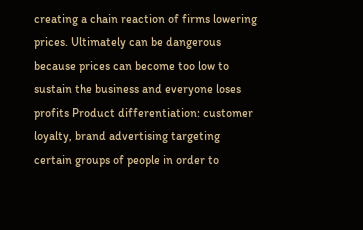creating a chain reaction of firms lowering prices. Ultimately can be dangerous because prices can become too low to sustain the business and everyone loses profits Product differentiation: customer loyalty, brand advertising targeting certain groups of people in order to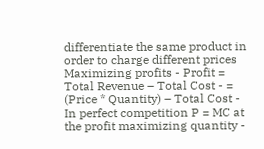differentiate the same product in order to charge different prices Maximizing profits - Profit = Total Revenue – Total Cost - = (Price * Quantity) – Total Cost - In perfect competition P = MC at the profit maximizing quantity -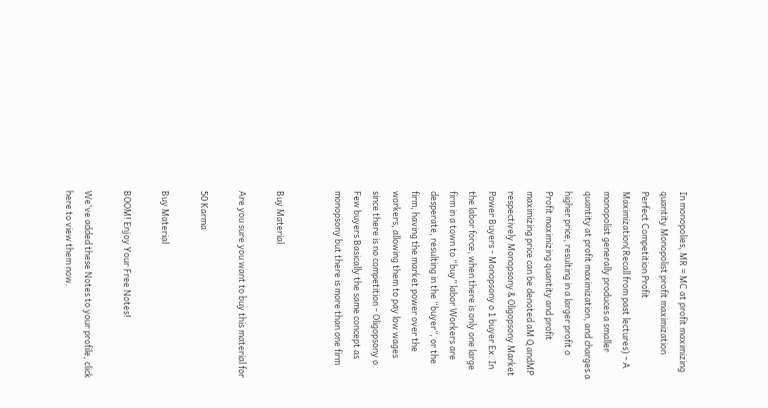In monopolies, MR = MC at profit maximizing quantity Monopolist profit maximization Perfect Competition Profit Maximization(Recall from past lectures) - A monopolist generally produces a smaller quantity at profit maximization, and charges a higher price, resulting in a larger profit o Profit maximizing quantity and profit maximizing price can be denoted aM Q andMP respectively Monopsony & Oligopsony Market Power Buyers - Monopsony o 1 buyer Ex. In the labor force, when there is only one large firm in a town to “buy” labor Workers are desperate, resulting in the “buyer”, or the firm, having the market power over the workers, allowing them to pay low wages since there is no competition - Oligopsony o Few buyers Basically the same concept as monopsony but there is more than one firm


Buy Material

Are you sure you want to buy this material for

50 Karma

Buy Material

BOOM! Enjoy Your Free Notes!

We've added these Notes to your profile, click here to view them now.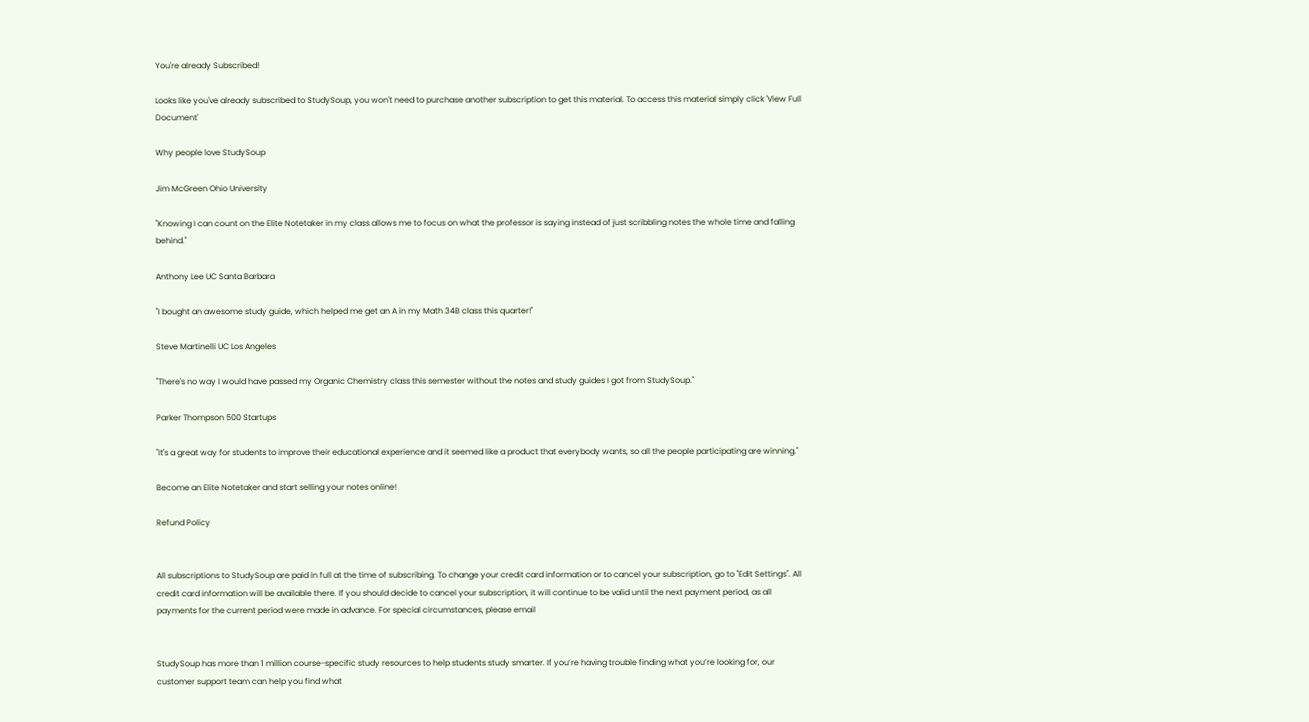You're already Subscribed!

Looks like you've already subscribed to StudySoup, you won't need to purchase another subscription to get this material. To access this material simply click 'View Full Document'

Why people love StudySoup

Jim McGreen Ohio University

"Knowing I can count on the Elite Notetaker in my class allows me to focus on what the professor is saying instead of just scribbling notes the whole time and falling behind."

Anthony Lee UC Santa Barbara

"I bought an awesome study guide, which helped me get an A in my Math 34B class this quarter!"

Steve Martinelli UC Los Angeles

"There's no way I would have passed my Organic Chemistry class this semester without the notes and study guides I got from StudySoup."

Parker Thompson 500 Startups

"It's a great way for students to improve their educational experience and it seemed like a product that everybody wants, so all the people participating are winning."

Become an Elite Notetaker and start selling your notes online!

Refund Policy


All subscriptions to StudySoup are paid in full at the time of subscribing. To change your credit card information or to cancel your subscription, go to "Edit Settings". All credit card information will be available there. If you should decide to cancel your subscription, it will continue to be valid until the next payment period, as all payments for the current period were made in advance. For special circumstances, please email


StudySoup has more than 1 million course-specific study resources to help students study smarter. If you’re having trouble finding what you’re looking for, our customer support team can help you find what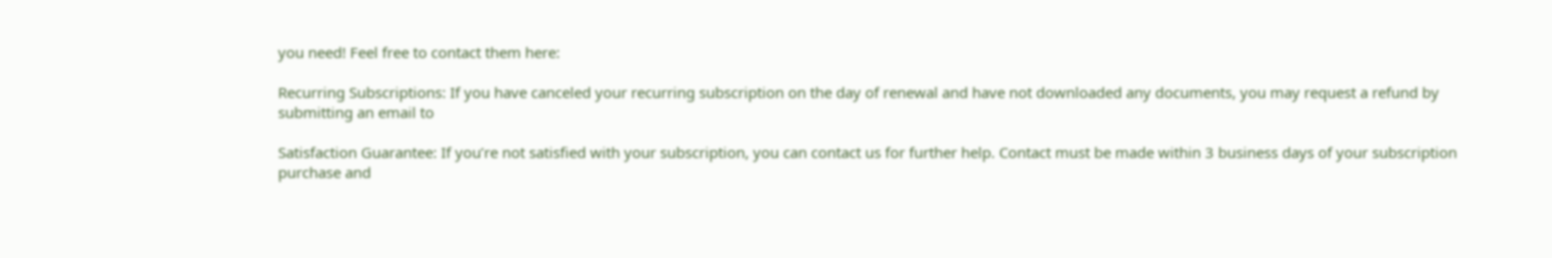you need! Feel free to contact them here:

Recurring Subscriptions: If you have canceled your recurring subscription on the day of renewal and have not downloaded any documents, you may request a refund by submitting an email to

Satisfaction Guarantee: If you’re not satisfied with your subscription, you can contact us for further help. Contact must be made within 3 business days of your subscription purchase and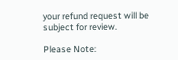your refund request will be subject for review.

Please Note: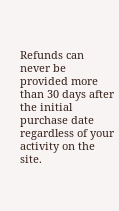Refunds can never be provided more than 30 days after the initial purchase date regardless of your activity on the site.